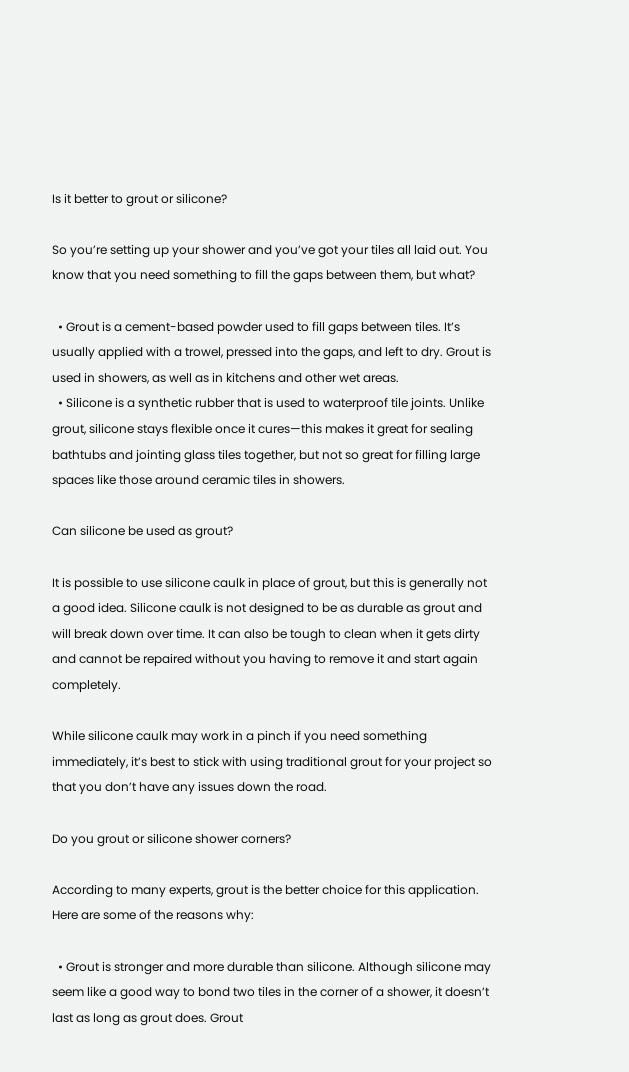Is it better to grout or silicone?

So you’re setting up your shower and you’ve got your tiles all laid out. You know that you need something to fill the gaps between them, but what?

  • Grout is a cement-based powder used to fill gaps between tiles. It’s usually applied with a trowel, pressed into the gaps, and left to dry. Grout is used in showers, as well as in kitchens and other wet areas.
  • Silicone is a synthetic rubber that is used to waterproof tile joints. Unlike grout, silicone stays flexible once it cures—this makes it great for sealing bathtubs and jointing glass tiles together, but not so great for filling large spaces like those around ceramic tiles in showers.

Can silicone be used as grout?

It is possible to use silicone caulk in place of grout, but this is generally not a good idea. Silicone caulk is not designed to be as durable as grout and will break down over time. It can also be tough to clean when it gets dirty and cannot be repaired without you having to remove it and start again completely.

While silicone caulk may work in a pinch if you need something immediately, it’s best to stick with using traditional grout for your project so that you don’t have any issues down the road.

Do you grout or silicone shower corners?

According to many experts, grout is the better choice for this application. Here are some of the reasons why:

  • Grout is stronger and more durable than silicone. Although silicone may seem like a good way to bond two tiles in the corner of a shower, it doesn’t last as long as grout does. Grout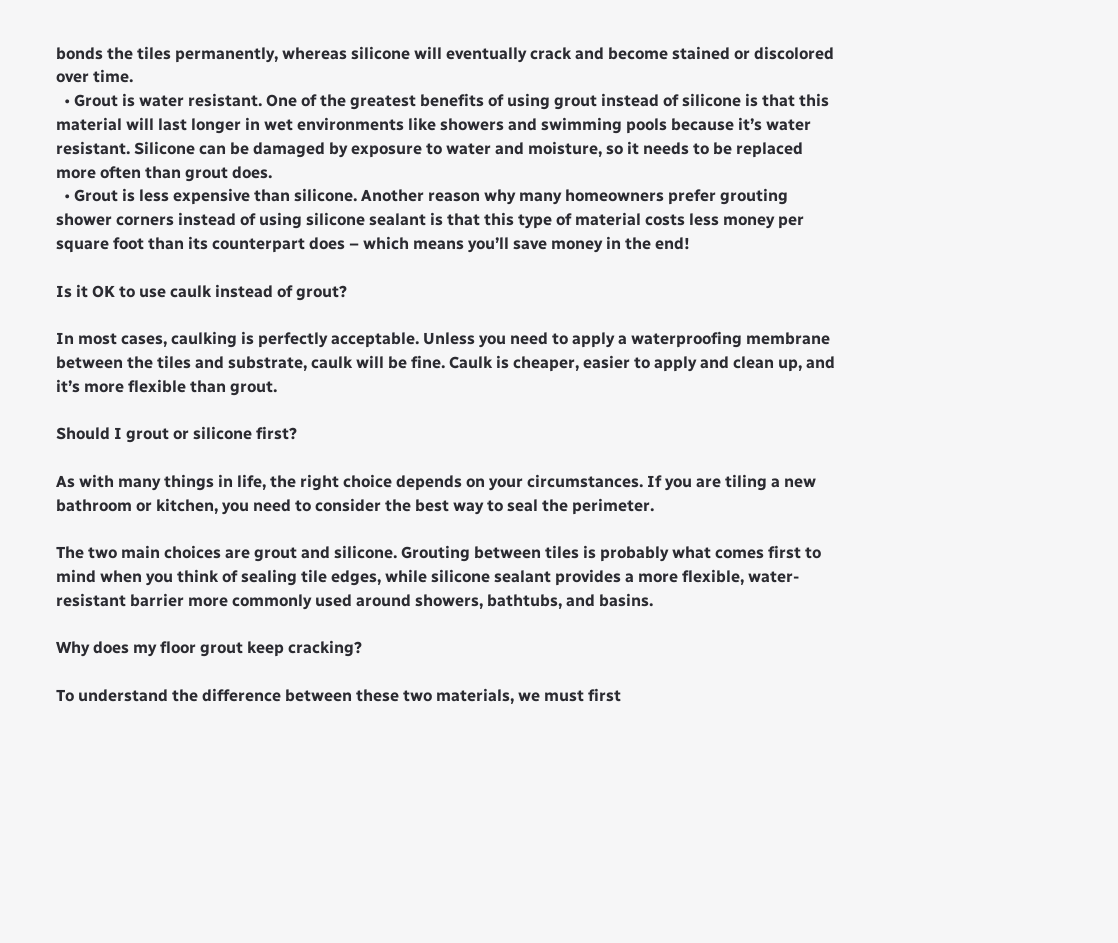bonds the tiles permanently, whereas silicone will eventually crack and become stained or discolored over time.
  • Grout is water resistant. One of the greatest benefits of using grout instead of silicone is that this material will last longer in wet environments like showers and swimming pools because it’s water resistant. Silicone can be damaged by exposure to water and moisture, so it needs to be replaced more often than grout does.
  • Grout is less expensive than silicone. Another reason why many homeowners prefer grouting shower corners instead of using silicone sealant is that this type of material costs less money per square foot than its counterpart does – which means you’ll save money in the end!

Is it OK to use caulk instead of grout?

In most cases, caulking is perfectly acceptable. Unless you need to apply a waterproofing membrane between the tiles and substrate, caulk will be fine. Caulk is cheaper, easier to apply and clean up, and it’s more flexible than grout.

Should I grout or silicone first?

As with many things in life, the right choice depends on your circumstances. If you are tiling a new bathroom or kitchen, you need to consider the best way to seal the perimeter.

The two main choices are grout and silicone. Grouting between tiles is probably what comes first to mind when you think of sealing tile edges, while silicone sealant provides a more flexible, water-resistant barrier more commonly used around showers, bathtubs, and basins.

Why does my floor grout keep cracking?

To understand the difference between these two materials, we must first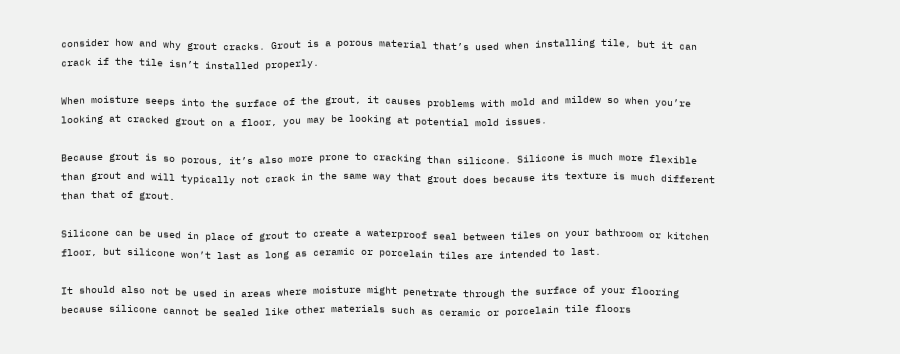consider how and why grout cracks. Grout is a porous material that’s used when installing tile, but it can crack if the tile isn’t installed properly.

When moisture seeps into the surface of the grout, it causes problems with mold and mildew so when you’re looking at cracked grout on a floor, you may be looking at potential mold issues.

Because grout is so porous, it’s also more prone to cracking than silicone. Silicone is much more flexible than grout and will typically not crack in the same way that grout does because its texture is much different than that of grout.

Silicone can be used in place of grout to create a waterproof seal between tiles on your bathroom or kitchen floor, but silicone won’t last as long as ceramic or porcelain tiles are intended to last.

It should also not be used in areas where moisture might penetrate through the surface of your flooring because silicone cannot be sealed like other materials such as ceramic or porcelain tile floors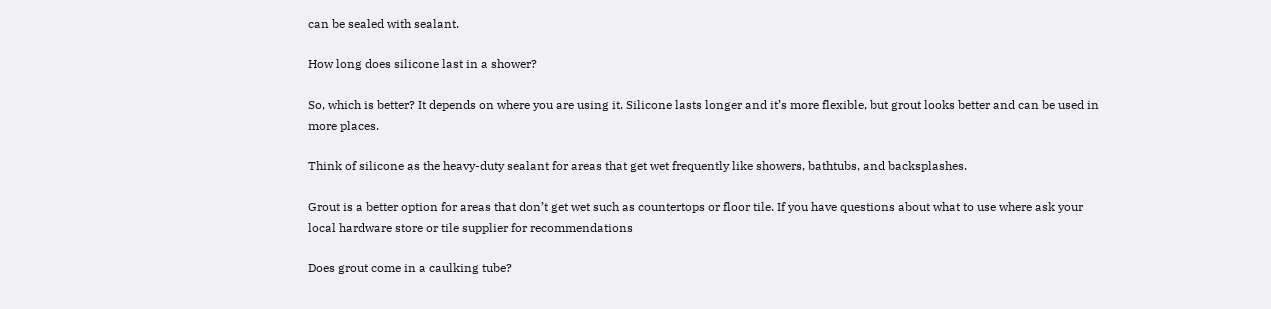can be sealed with sealant.

How long does silicone last in a shower?

So, which is better? It depends on where you are using it. Silicone lasts longer and it’s more flexible, but grout looks better and can be used in more places.

Think of silicone as the heavy-duty sealant for areas that get wet frequently like showers, bathtubs, and backsplashes.

Grout is a better option for areas that don’t get wet such as countertops or floor tile. If you have questions about what to use where ask your local hardware store or tile supplier for recommendations

Does grout come in a caulking tube?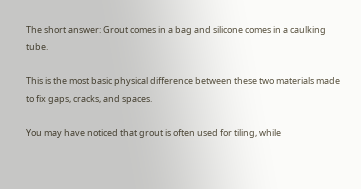The short answer: Grout comes in a bag and silicone comes in a caulking tube.

This is the most basic physical difference between these two materials made to fix gaps, cracks, and spaces.

You may have noticed that grout is often used for tiling, while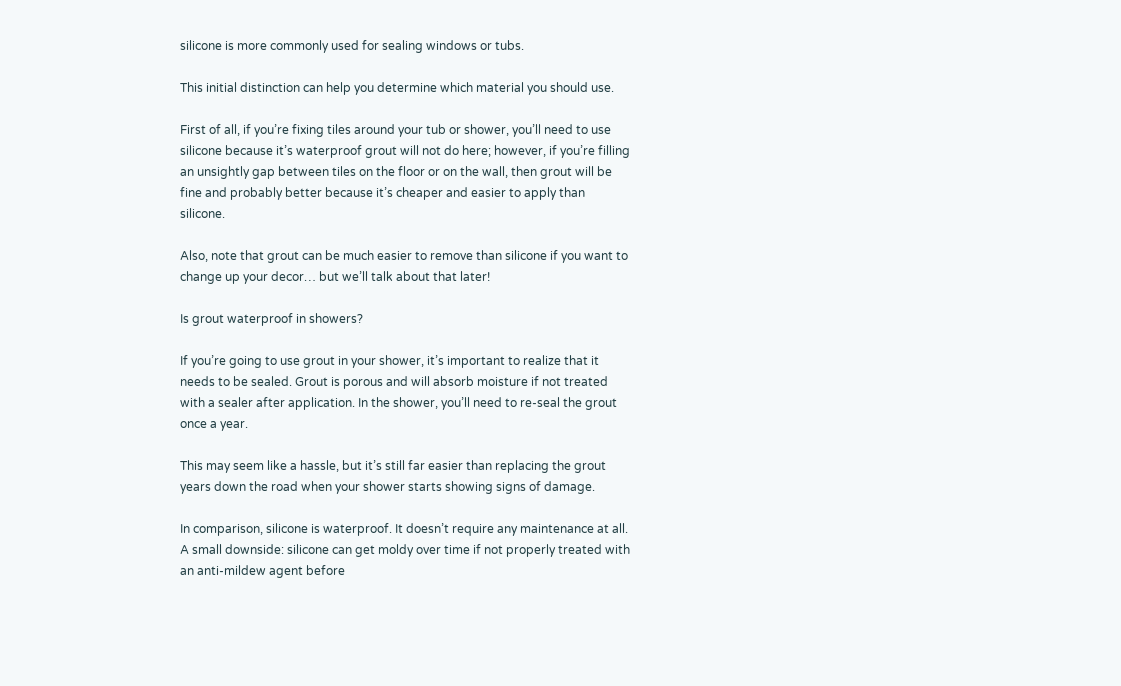silicone is more commonly used for sealing windows or tubs.

This initial distinction can help you determine which material you should use.

First of all, if you’re fixing tiles around your tub or shower, you’ll need to use silicone because it’s waterproof grout will not do here; however, if you’re filling an unsightly gap between tiles on the floor or on the wall, then grout will be fine and probably better because it’s cheaper and easier to apply than silicone.

Also, note that grout can be much easier to remove than silicone if you want to change up your decor… but we’ll talk about that later!

Is grout waterproof in showers?

If you’re going to use grout in your shower, it’s important to realize that it needs to be sealed. Grout is porous and will absorb moisture if not treated with a sealer after application. In the shower, you’ll need to re-seal the grout once a year.

This may seem like a hassle, but it’s still far easier than replacing the grout years down the road when your shower starts showing signs of damage.

In comparison, silicone is waterproof. It doesn’t require any maintenance at all. A small downside: silicone can get moldy over time if not properly treated with an anti-mildew agent before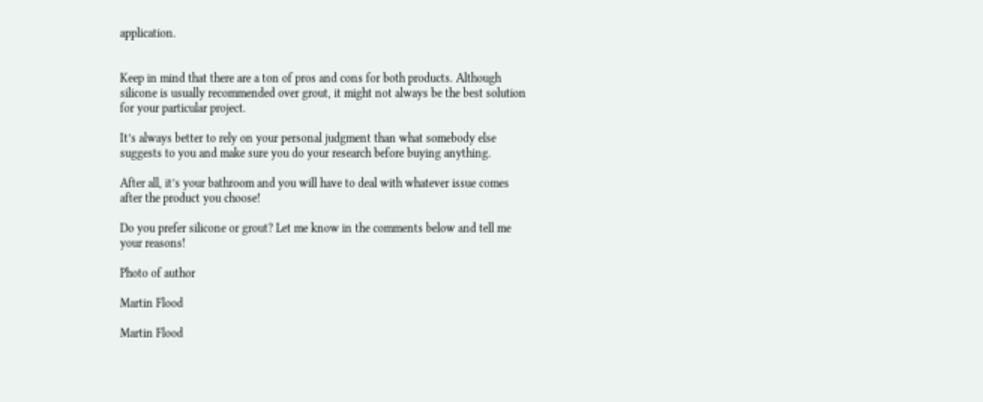application.


Keep in mind that there are a ton of pros and cons for both products. Although silicone is usually recommended over grout, it might not always be the best solution for your particular project.

It’s always better to rely on your personal judgment than what somebody else suggests to you and make sure you do your research before buying anything.

After all, it’s your bathroom and you will have to deal with whatever issue comes after the product you choose!

Do you prefer silicone or grout? Let me know in the comments below and tell me your reasons!

Photo of author

Martin Flood

Martin Flood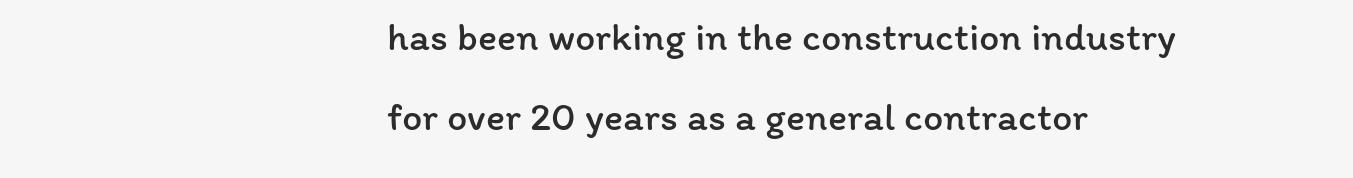has been working in the construction industry for over 20 years as a general contractor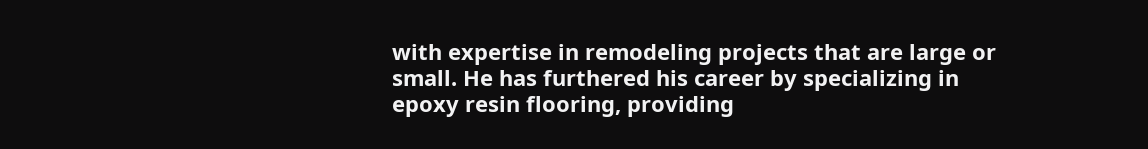with expertise in remodeling projects that are large or small. He has furthered his career by specializing in epoxy resin flooring, providing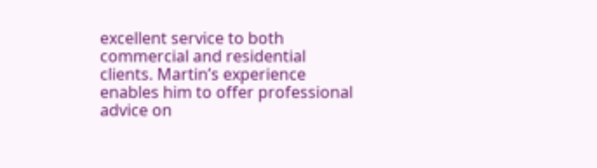excellent service to both commercial and residential clients. Martin’s experience enables him to offer professional advice on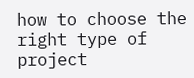how to choose the right type of project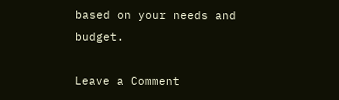based on your needs and budget.

Leave a Comment